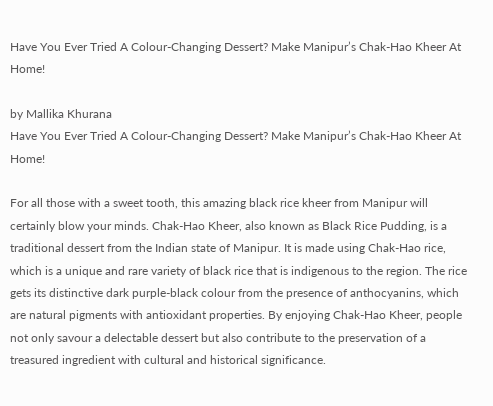Have You Ever Tried A Colour-Changing Dessert? Make Manipur’s Chak-Hao Kheer At Home!

by Mallika Khurana
Have You Ever Tried A Colour-Changing Dessert? Make Manipur’s Chak-Hao Kheer At Home!

For all those with a sweet tooth, this amazing black rice kheer from Manipur will certainly blow your minds. Chak-Hao Kheer, also known as Black Rice Pudding, is a traditional dessert from the Indian state of Manipur. It is made using Chak-Hao rice, which is a unique and rare variety of black rice that is indigenous to the region. The rice gets its distinctive dark purple-black colour from the presence of anthocyanins, which are natural pigments with antioxidant properties. By enjoying Chak-Hao Kheer, people not only savour a delectable dessert but also contribute to the preservation of a treasured ingredient with cultural and historical significance.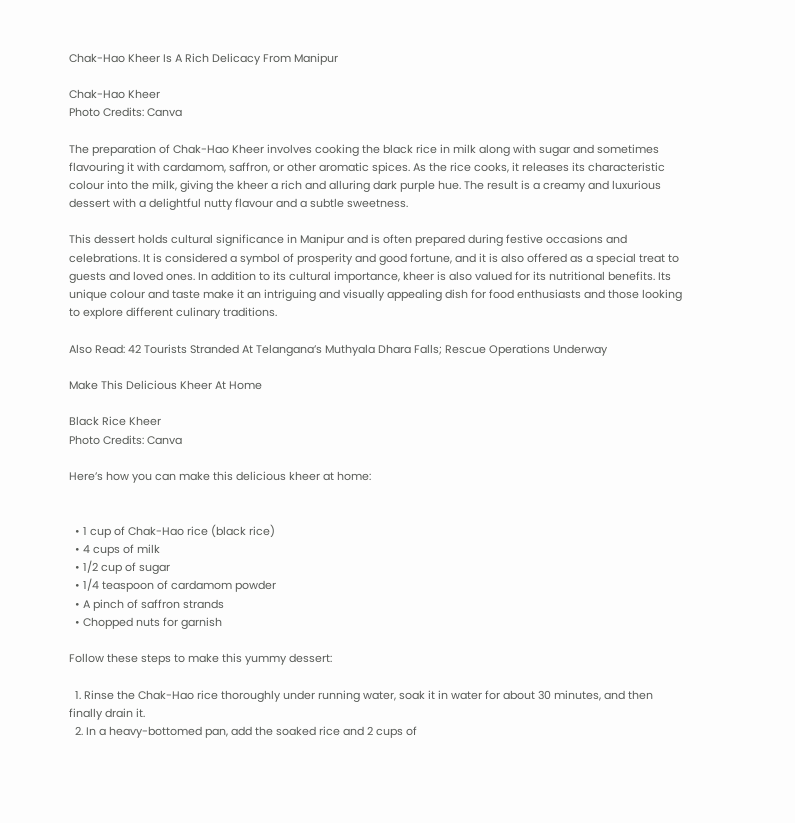Chak-Hao Kheer Is A Rich Delicacy From Manipur

Chak-Hao Kheer
Photo Credits: Canva

The preparation of Chak-Hao Kheer involves cooking the black rice in milk along with sugar and sometimes flavouring it with cardamom, saffron, or other aromatic spices. As the rice cooks, it releases its characteristic colour into the milk, giving the kheer a rich and alluring dark purple hue. The result is a creamy and luxurious dessert with a delightful nutty flavour and a subtle sweetness.

This dessert holds cultural significance in Manipur and is often prepared during festive occasions and celebrations. It is considered a symbol of prosperity and good fortune, and it is also offered as a special treat to guests and loved ones. In addition to its cultural importance, kheer is also valued for its nutritional benefits. Its unique colour and taste make it an intriguing and visually appealing dish for food enthusiasts and those looking to explore different culinary traditions.

Also Read: 42 Tourists Stranded At Telangana’s Muthyala Dhara Falls; Rescue Operations Underway

Make This Delicious Kheer At Home

Black Rice Kheer
Photo Credits: Canva

Here’s how you can make this delicious kheer at home:


  • 1 cup of Chak-Hao rice (black rice)
  • 4 cups of milk
  • 1/2 cup of sugar
  • 1/4 teaspoon of cardamom powder
  • A pinch of saffron strands
  • Chopped nuts for garnish

Follow these steps to make this yummy dessert:

  1. Rinse the Chak-Hao rice thoroughly under running water, soak it in water for about 30 minutes, and then finally drain it.
  2. In a heavy-bottomed pan, add the soaked rice and 2 cups of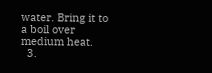water. Bring it to a boil over medium heat.
  3.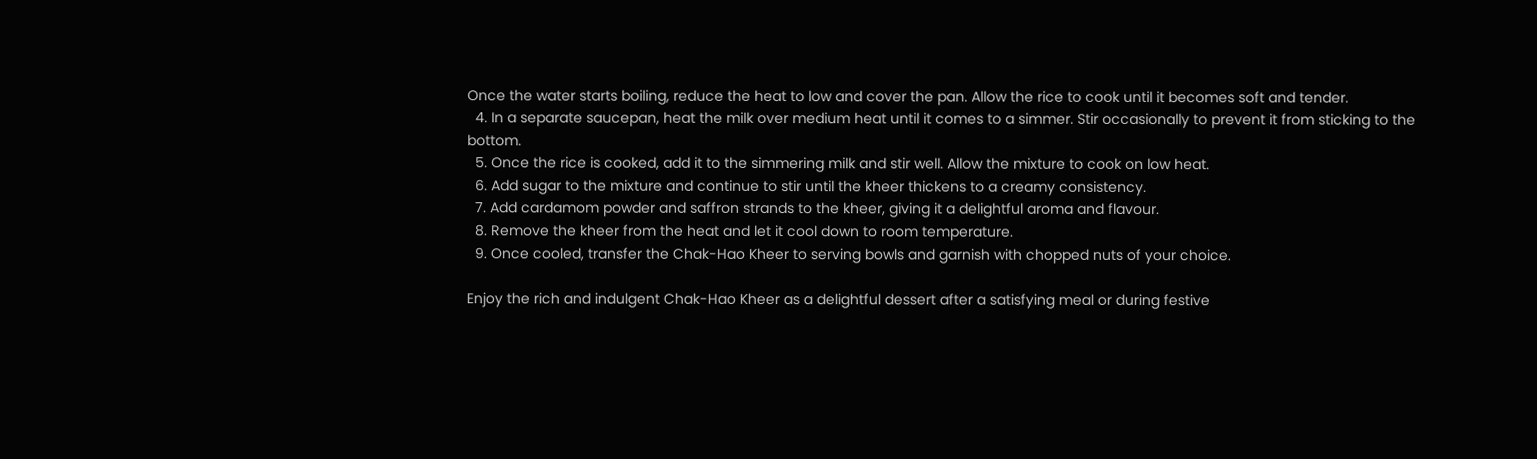Once the water starts boiling, reduce the heat to low and cover the pan. Allow the rice to cook until it becomes soft and tender.
  4. In a separate saucepan, heat the milk over medium heat until it comes to a simmer. Stir occasionally to prevent it from sticking to the bottom.
  5. Once the rice is cooked, add it to the simmering milk and stir well. Allow the mixture to cook on low heat.
  6. Add sugar to the mixture and continue to stir until the kheer thickens to a creamy consistency.
  7. Add cardamom powder and saffron strands to the kheer, giving it a delightful aroma and flavour.
  8. Remove the kheer from the heat and let it cool down to room temperature.
  9. Once cooled, transfer the Chak-Hao Kheer to serving bowls and garnish with chopped nuts of your choice.

Enjoy the rich and indulgent Chak-Hao Kheer as a delightful dessert after a satisfying meal or during festive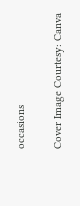occasions

Cover Image Courtesy: Canva